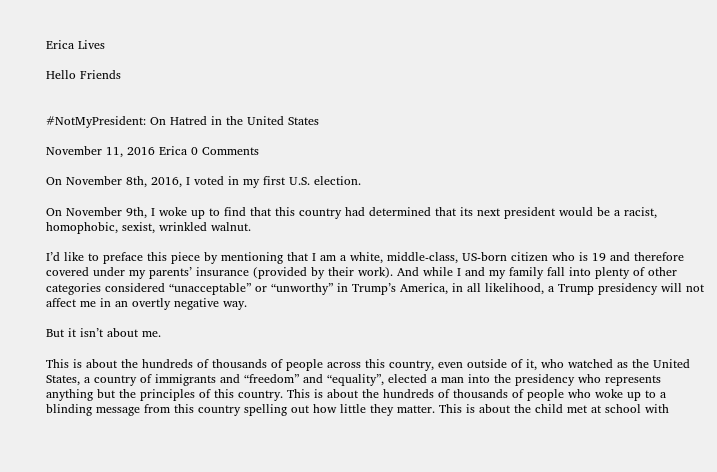Erica Lives

Hello Friends


#NotMyPresident: On Hatred in the United States

November 11, 2016 Erica 0 Comments

On November 8th, 2016, I voted in my first U.S. election.

On November 9th, I woke up to find that this country had determined that its next president would be a racist, homophobic, sexist, wrinkled walnut.

I’d like to preface this piece by mentioning that I am a white, middle-class, US-born citizen who is 19 and therefore covered under my parents’ insurance (provided by their work). And while I and my family fall into plenty of other categories considered “unacceptable” or “unworthy” in Trump’s America, in all likelihood, a Trump presidency will not affect me in an overtly negative way.

But it isn’t about me.

This is about the hundreds of thousands of people across this country, even outside of it, who watched as the United States, a country of immigrants and “freedom” and “equality”, elected a man into the presidency who represents anything but the principles of this country. This is about the hundreds of thousands of people who woke up to a blinding message from this country spelling out how little they matter. This is about the child met at school with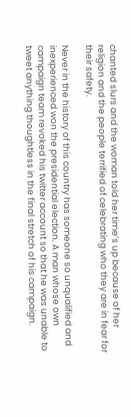chanted slurs and the woman told her time’s up because of her religion and the people terrified of celebrating who they are in fear for their safety.

Never in the history of this country has someone so unqualified and inexperienced won the presidential election. A man whose own campaign team revoked his twitter account so that he was unable to tweet anything thoughtless in the final stretch of his campaign.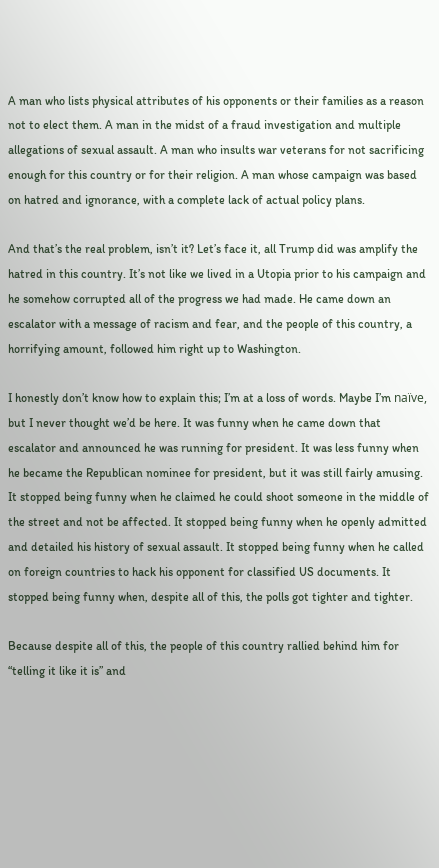A man who lists physical attributes of his opponents or their families as a reason not to elect them. A man in the midst of a fraud investigation and multiple allegations of sexual assault. A man who insults war veterans for not sacrificing enough for this country or for their religion. A man whose campaign was based on hatred and ignorance, with a complete lack of actual policy plans.

And that’s the real problem, isn’t it? Let’s face it, all Trump did was amplify the hatred in this country. It’s not like we lived in a Utopia prior to his campaign and he somehow corrupted all of the progress we had made. He came down an escalator with a message of racism and fear, and the people of this country, a horrifying amount, followed him right up to Washington.

I honestly don’t know how to explain this; I’m at a loss of words. Maybe I’m naïve, but I never thought we’d be here. It was funny when he came down that escalator and announced he was running for president. It was less funny when he became the Republican nominee for president, but it was still fairly amusing. It stopped being funny when he claimed he could shoot someone in the middle of the street and not be affected. It stopped being funny when he openly admitted and detailed his history of sexual assault. It stopped being funny when he called on foreign countries to hack his opponent for classified US documents. It stopped being funny when, despite all of this, the polls got tighter and tighter.

Because despite all of this, the people of this country rallied behind him for “telling it like it is” and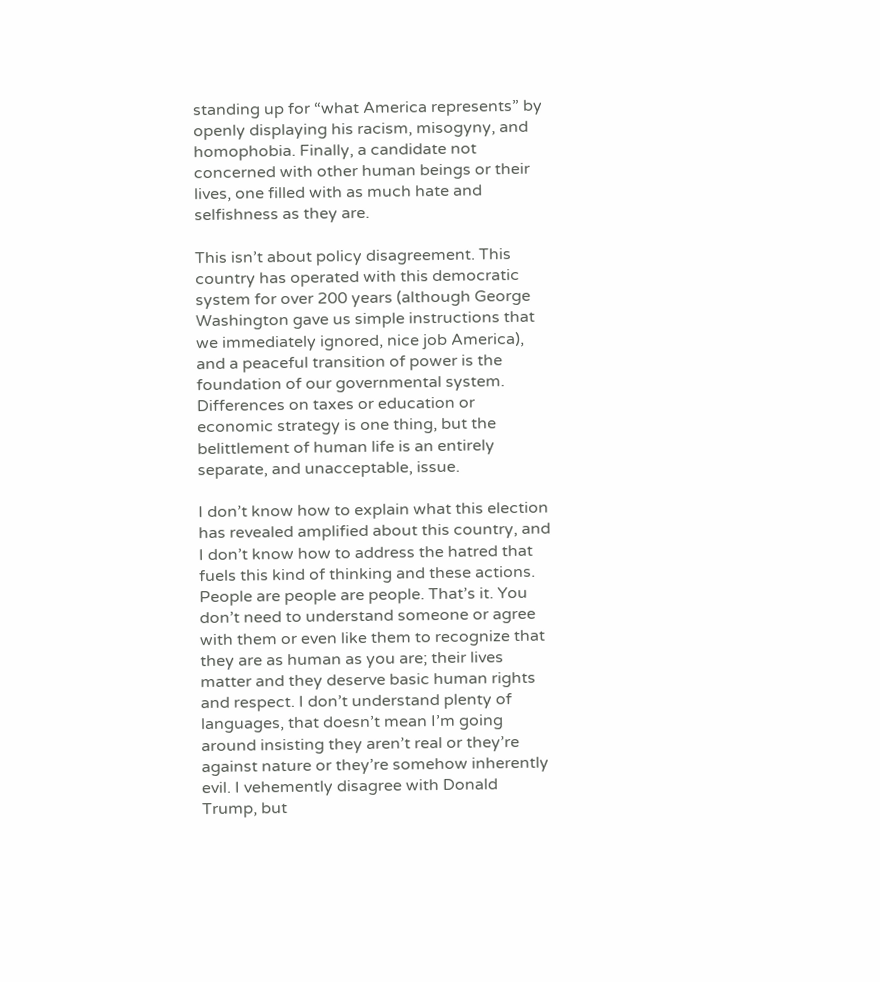standing up for “what America represents” by openly displaying his racism, misogyny, and homophobia. Finally, a candidate not concerned with other human beings or their lives, one filled with as much hate and selfishness as they are.

This isn’t about policy disagreement. This country has operated with this democratic system for over 200 years (although George Washington gave us simple instructions that we immediately ignored, nice job America), and a peaceful transition of power is the foundation of our governmental system. Differences on taxes or education or economic strategy is one thing, but the belittlement of human life is an entirely separate, and unacceptable, issue.

I don’t know how to explain what this election has revealed amplified about this country, and I don’t know how to address the hatred that fuels this kind of thinking and these actions. People are people are people. That’s it. You don’t need to understand someone or agree with them or even like them to recognize that they are as human as you are; their lives matter and they deserve basic human rights and respect. I don’t understand plenty of languages, that doesn’t mean I’m going around insisting they aren’t real or they’re against nature or they’re somehow inherently evil. I vehemently disagree with Donald Trump, but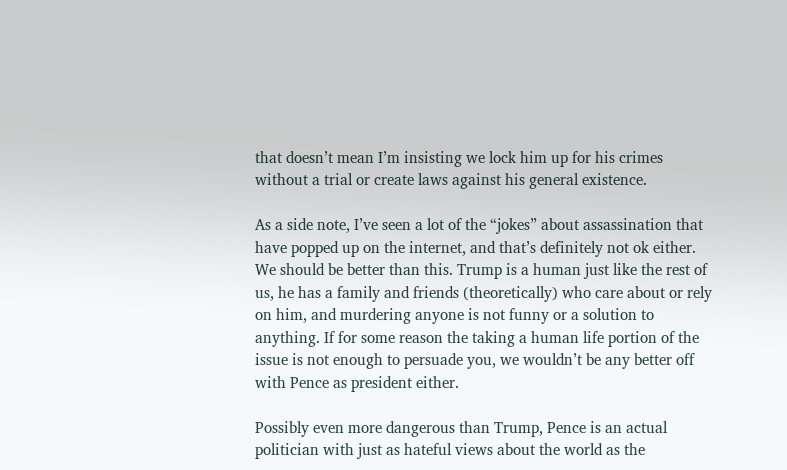that doesn’t mean I’m insisting we lock him up for his crimes without a trial or create laws against his general existence.

As a side note, I’ve seen a lot of the “jokes” about assassination that have popped up on the internet, and that’s definitely not ok either. We should be better than this. Trump is a human just like the rest of us, he has a family and friends (theoretically) who care about or rely on him, and murdering anyone is not funny or a solution to anything. If for some reason the taking a human life portion of the issue is not enough to persuade you, we wouldn’t be any better off with Pence as president either.

Possibly even more dangerous than Trump, Pence is an actual politician with just as hateful views about the world as the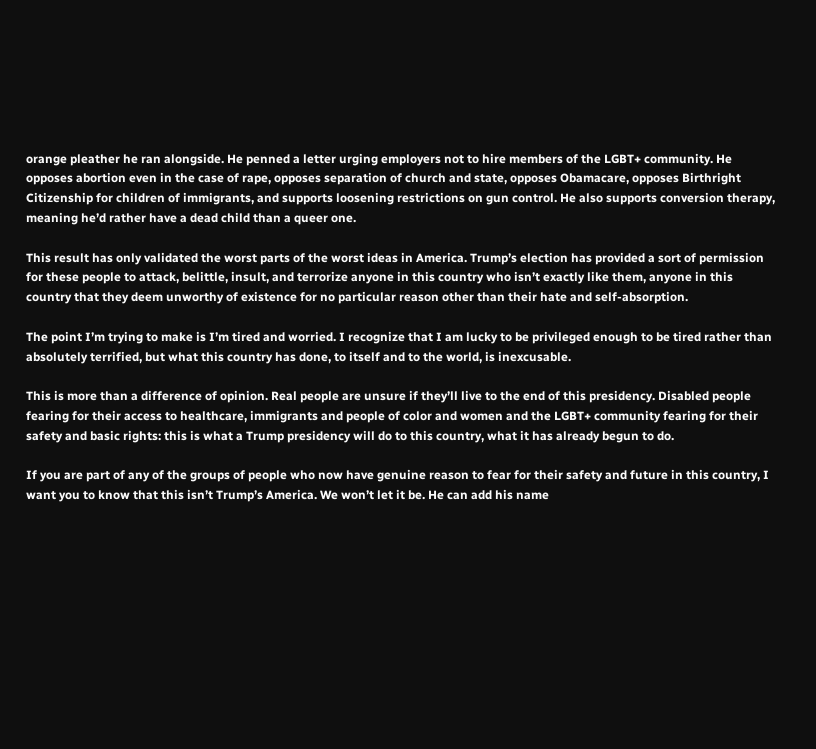orange pleather he ran alongside. He penned a letter urging employers not to hire members of the LGBT+ community. He opposes abortion even in the case of rape, opposes separation of church and state, opposes Obamacare, opposes Birthright Citizenship for children of immigrants, and supports loosening restrictions on gun control. He also supports conversion therapy, meaning he’d rather have a dead child than a queer one.

This result has only validated the worst parts of the worst ideas in America. Trump’s election has provided a sort of permission for these people to attack, belittle, insult, and terrorize anyone in this country who isn’t exactly like them, anyone in this country that they deem unworthy of existence for no particular reason other than their hate and self-absorption.

The point I’m trying to make is I’m tired and worried. I recognize that I am lucky to be privileged enough to be tired rather than absolutely terrified, but what this country has done, to itself and to the world, is inexcusable.

This is more than a difference of opinion. Real people are unsure if they’ll live to the end of this presidency. Disabled people fearing for their access to healthcare, immigrants and people of color and women and the LGBT+ community fearing for their safety and basic rights: this is what a Trump presidency will do to this country, what it has already begun to do.

If you are part of any of the groups of people who now have genuine reason to fear for their safety and future in this country, I want you to know that this isn’t Trump’s America. We won’t let it be. He can add his name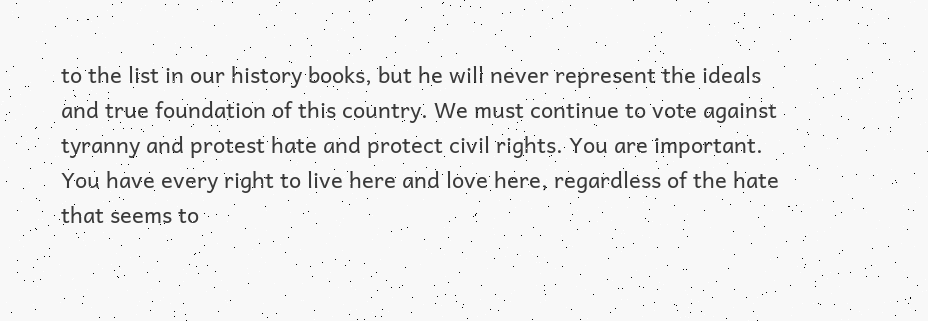to the list in our history books, but he will never represent the ideals and true foundation of this country. We must continue to vote against tyranny and protest hate and protect civil rights. You are important. You have every right to live here and love here, regardless of the hate that seems to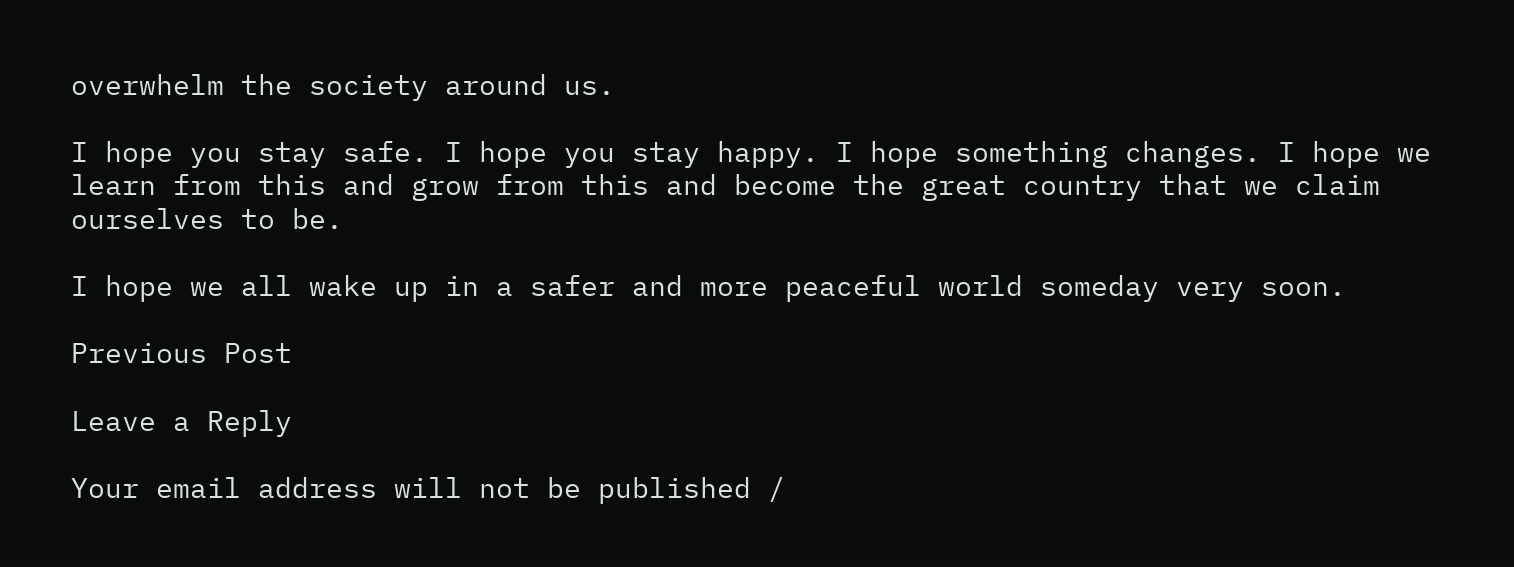overwhelm the society around us.

I hope you stay safe. I hope you stay happy. I hope something changes. I hope we learn from this and grow from this and become the great country that we claim ourselves to be.

I hope we all wake up in a safer and more peaceful world someday very soon.

Previous Post

Leave a Reply

Your email address will not be published /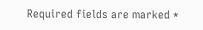Required fields are marked *